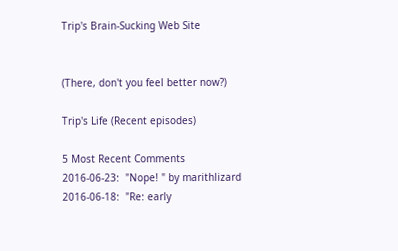Trip's Brain-Sucking Web Site


(There, don't you feel better now?)

Trip's Life (Recent episodes)

5 Most Recent Comments
2016-06-23:  "Nope! " by marithlizard
2016-06-18:  "Re: early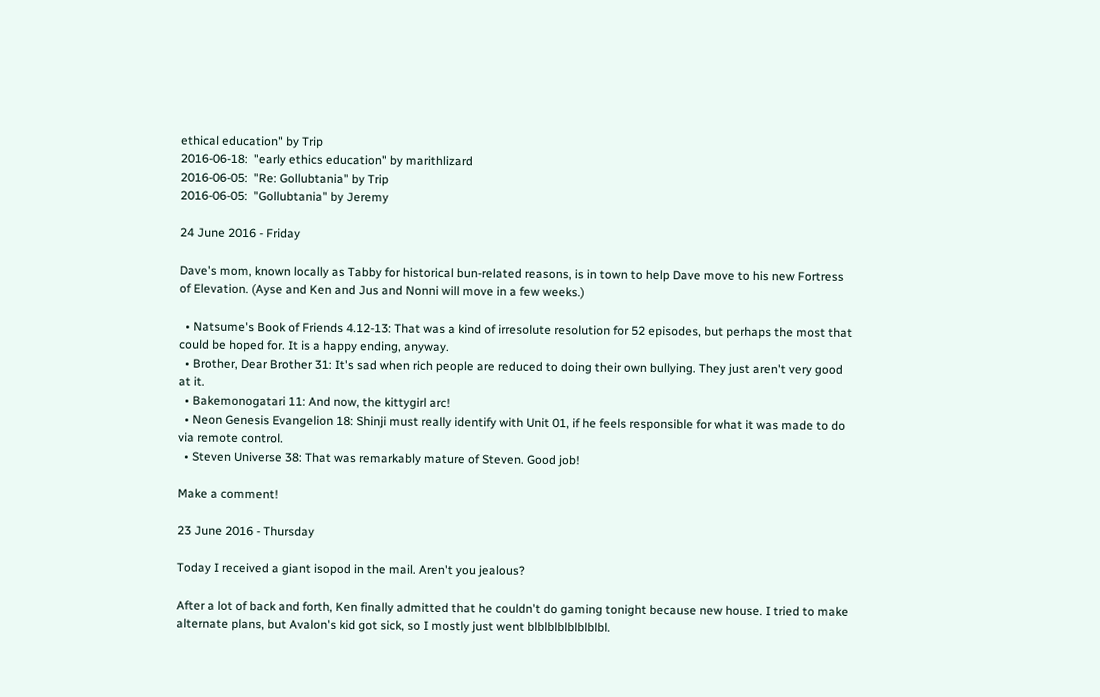ethical education" by Trip
2016-06-18:  "early ethics education" by marithlizard
2016-06-05:  "Re: Gollubtania" by Trip
2016-06-05:  "Gollubtania" by Jeremy

24 June 2016 - Friday

Dave's mom, known locally as Tabby for historical bun-related reasons, is in town to help Dave move to his new Fortress of Elevation. (Ayse and Ken and Jus and Nonni will move in a few weeks.)

  • Natsume's Book of Friends 4.12-13: That was a kind of irresolute resolution for 52 episodes, but perhaps the most that could be hoped for. It is a happy ending, anyway.
  • Brother, Dear Brother 31: It's sad when rich people are reduced to doing their own bullying. They just aren't very good at it.
  • Bakemonogatari 11: And now, the kittygirl arc!
  • Neon Genesis Evangelion 18: Shinji must really identify with Unit 01, if he feels responsible for what it was made to do via remote control.
  • Steven Universe 38: That was remarkably mature of Steven. Good job!

Make a comment!

23 June 2016 - Thursday

Today I received a giant isopod in the mail. Aren't you jealous?

After a lot of back and forth, Ken finally admitted that he couldn't do gaming tonight because new house. I tried to make alternate plans, but Avalon's kid got sick, so I mostly just went blblblblblblblbl.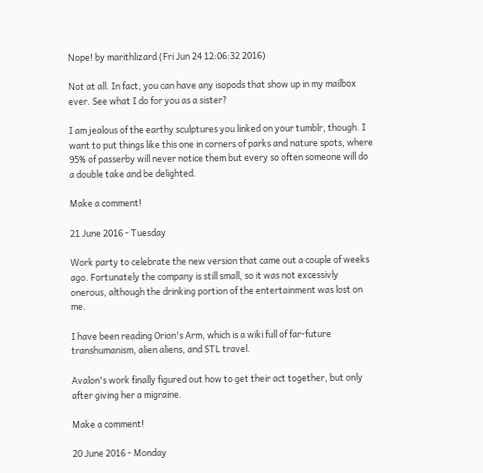Nope! by marithlizard (Fri Jun 24 12:06:32 2016)

Not at all. In fact, you can have any isopods that show up in my mailbox ever. See what I do for you as a sister?

I am jealous of the earthy sculptures you linked on your tumblr, though. I want to put things like this one in corners of parks and nature spots, where 95% of passerby will never notice them but every so often someone will do a double take and be delighted.

Make a comment!

21 June 2016 - Tuesday

Work party to celebrate the new version that came out a couple of weeks ago. Fortunately the company is still small, so it was not excessivly onerous, although the drinking portion of the entertainment was lost on me.

I have been reading Orion's Arm, which is a wiki full of far-future transhumanism, alien aliens, and STL travel.

Avalon's work finally figured out how to get their act together, but only after giving her a migraine.

Make a comment!

20 June 2016 - Monday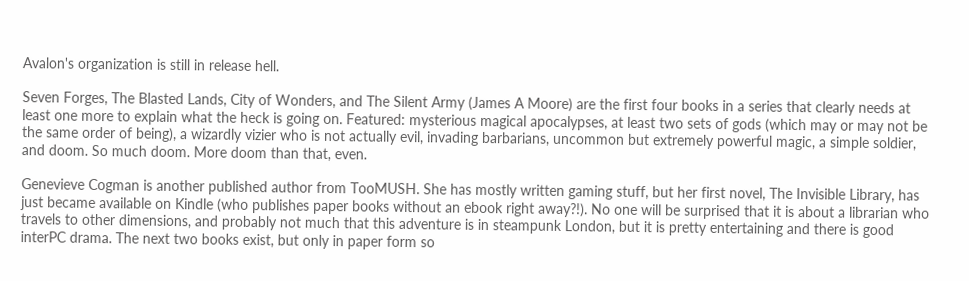Avalon's organization is still in release hell.

Seven Forges, The Blasted Lands, City of Wonders, and The Silent Army (James A Moore) are the first four books in a series that clearly needs at least one more to explain what the heck is going on. Featured: mysterious magical apocalypses, at least two sets of gods (which may or may not be the same order of being), a wizardly vizier who is not actually evil, invading barbarians, uncommon but extremely powerful magic, a simple soldier, and doom. So much doom. More doom than that, even.

Genevieve Cogman is another published author from TooMUSH. She has mostly written gaming stuff, but her first novel, The Invisible Library, has just became available on Kindle (who publishes paper books without an ebook right away?!). No one will be surprised that it is about a librarian who travels to other dimensions, and probably not much that this adventure is in steampunk London, but it is pretty entertaining and there is good interPC drama. The next two books exist, but only in paper form so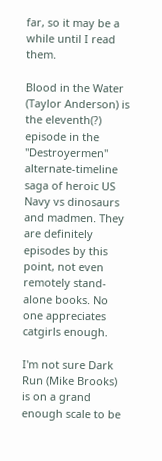far, so it may be a while until I read them.

Blood in the Water (Taylor Anderson) is the eleventh(?) episode in the "Destroyermen" alternate-timeline saga of heroic US Navy vs dinosaurs and madmen. They are definitely episodes by this point, not even remotely stand-alone books. No one appreciates catgirls enough.

I'm not sure Dark Run (Mike Brooks) is on a grand enough scale to be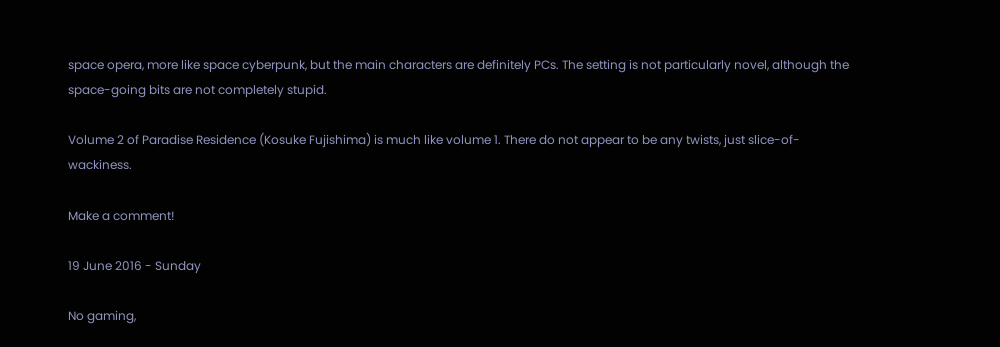space opera, more like space cyberpunk, but the main characters are definitely PCs. The setting is not particularly novel, although the space-going bits are not completely stupid.

Volume 2 of Paradise Residence (Kosuke Fujishima) is much like volume 1. There do not appear to be any twists, just slice-of-wackiness.

Make a comment!

19 June 2016 - Sunday

No gaming,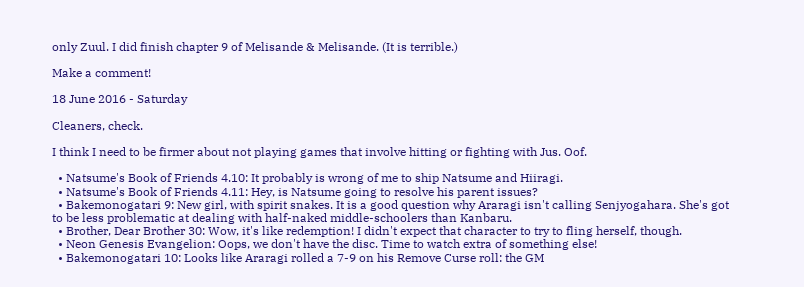only Zuul. I did finish chapter 9 of Melisande & Melisande. (It is terrible.)

Make a comment!

18 June 2016 - Saturday

Cleaners, check.

I think I need to be firmer about not playing games that involve hitting or fighting with Jus. Oof.

  • Natsume's Book of Friends 4.10: It probably is wrong of me to ship Natsume and Hiiragi.
  • Natsume's Book of Friends 4.11: Hey, is Natsume going to resolve his parent issues?
  • Bakemonogatari 9: New girl, with spirit snakes. It is a good question why Araragi isn't calling Senjyogahara. She's got to be less problematic at dealing with half-naked middle-schoolers than Kanbaru.
  • Brother, Dear Brother 30: Wow, it's like redemption! I didn't expect that character to try to fling herself, though.
  • Neon Genesis Evangelion: Oops, we don't have the disc. Time to watch extra of something else!
  • Bakemonogatari 10: Looks like Araragi rolled a 7-9 on his Remove Curse roll: the GM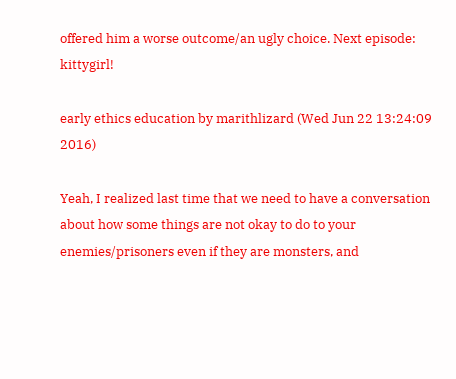offered him a worse outcome/an ugly choice. Next episode: kittygirl!

early ethics education by marithlizard (Wed Jun 22 13:24:09 2016)

Yeah, I realized last time that we need to have a conversation about how some things are not okay to do to your enemies/prisoners even if they are monsters, and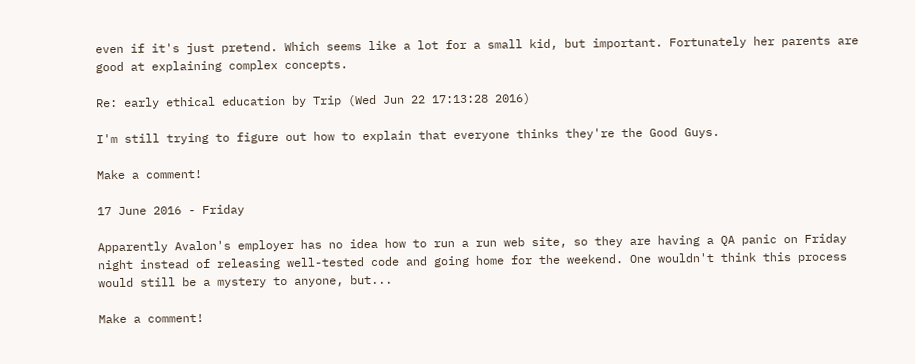even if it's just pretend. Which seems like a lot for a small kid, but important. Fortunately her parents are good at explaining complex concepts.

Re: early ethical education by Trip (Wed Jun 22 17:13:28 2016)

I'm still trying to figure out how to explain that everyone thinks they're the Good Guys.

Make a comment!

17 June 2016 - Friday

Apparently Avalon's employer has no idea how to run a run web site, so they are having a QA panic on Friday night instead of releasing well-tested code and going home for the weekend. One wouldn't think this process would still be a mystery to anyone, but...

Make a comment!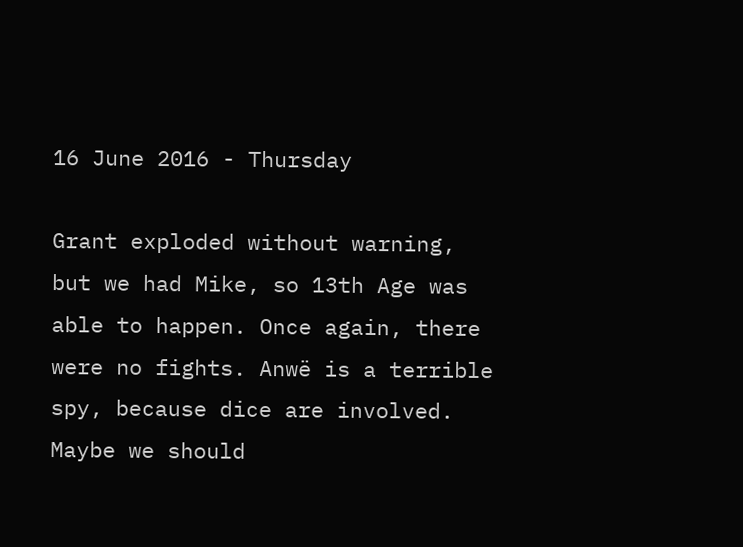16 June 2016 - Thursday

Grant exploded without warning, but we had Mike, so 13th Age was able to happen. Once again, there were no fights. Anwë is a terrible spy, because dice are involved. Maybe we should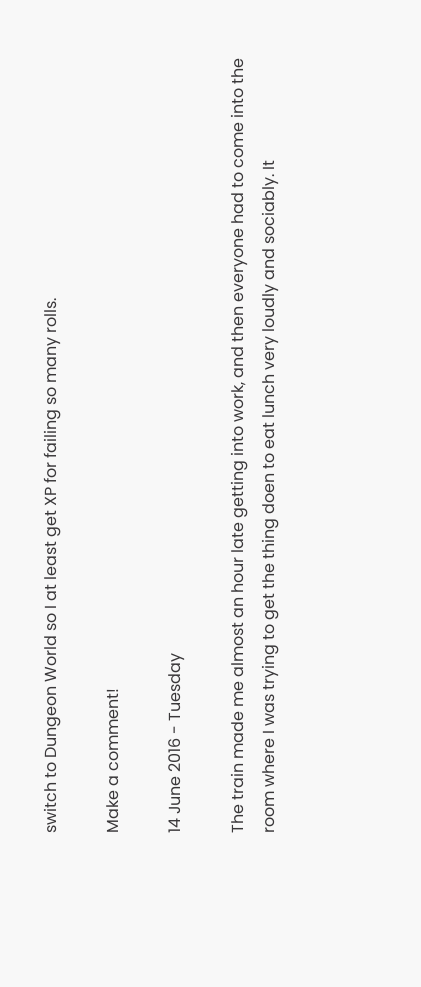switch to Dungeon World so I at least get XP for failing so many rolls.

Make a comment!

14 June 2016 - Tuesday

The train made me almost an hour late getting into work, and then everyone had to come into the room where I was trying to get the thing doen to eat lunch very loudly and sociably. It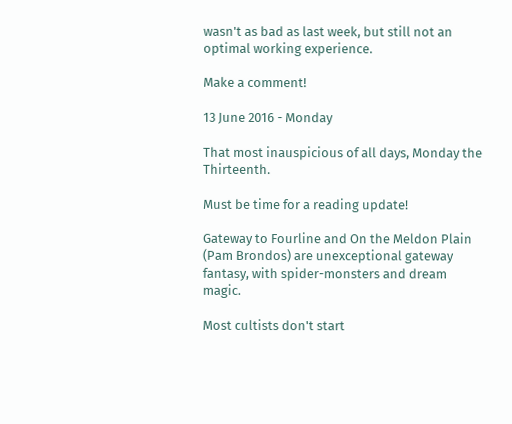wasn't as bad as last week, but still not an optimal working experience.

Make a comment!

13 June 2016 - Monday

That most inauspicious of all days, Monday the Thirteenth.

Must be time for a reading update!

Gateway to Fourline and On the Meldon Plain (Pam Brondos) are unexceptional gateway fantasy, with spider-monsters and dream magic.

Most cultists don't start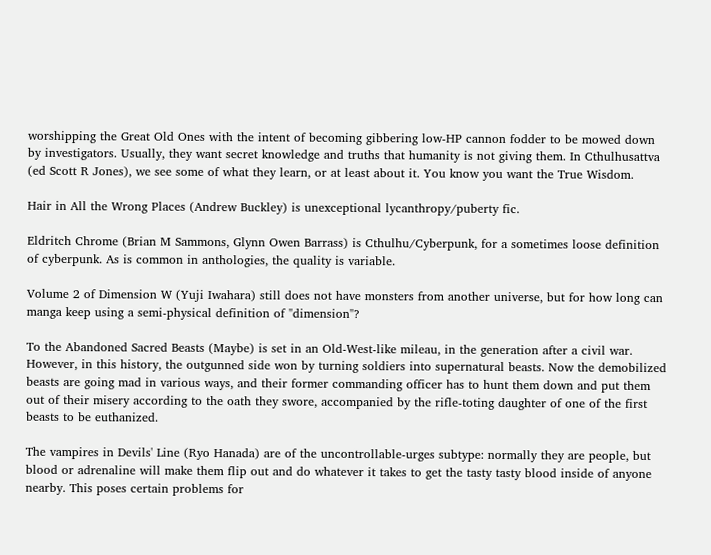worshipping the Great Old Ones with the intent of becoming gibbering low-HP cannon fodder to be mowed down by investigators. Usually, they want secret knowledge and truths that humanity is not giving them. In Cthulhusattva (ed Scott R Jones), we see some of what they learn, or at least about it. You know you want the True Wisdom.

Hair in All the Wrong Places (Andrew Buckley) is unexceptional lycanthropy/puberty fic.

Eldritch Chrome (Brian M Sammons, Glynn Owen Barrass) is Cthulhu/Cyberpunk, for a sometimes loose definition of cyberpunk. As is common in anthologies, the quality is variable.

Volume 2 of Dimension W (Yuji Iwahara) still does not have monsters from another universe, but for how long can manga keep using a semi-physical definition of "dimension"?

To the Abandoned Sacred Beasts (Maybe) is set in an Old-West-like mileau, in the generation after a civil war. However, in this history, the outgunned side won by turning soldiers into supernatural beasts. Now the demobilized beasts are going mad in various ways, and their former commanding officer has to hunt them down and put them out of their misery according to the oath they swore, accompanied by the rifle-toting daughter of one of the first beasts to be euthanized.

The vampires in Devils' Line (Ryo Hanada) are of the uncontrollable-urges subtype: normally they are people, but blood or adrenaline will make them flip out and do whatever it takes to get the tasty tasty blood inside of anyone nearby. This poses certain problems for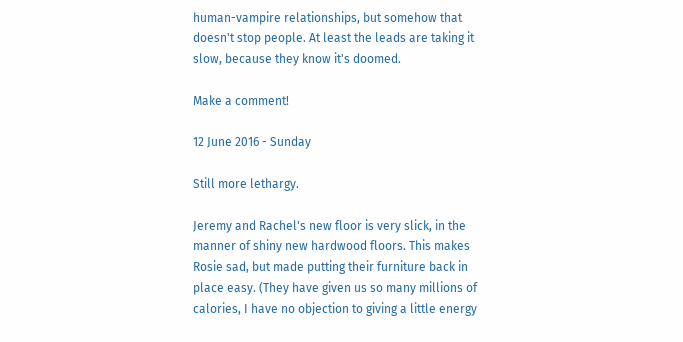human-vampire relationships, but somehow that doesn't stop people. At least the leads are taking it slow, because they know it's doomed.

Make a comment!

12 June 2016 - Sunday

Still more lethargy.

Jeremy and Rachel's new floor is very slick, in the manner of shiny new hardwood floors. This makes Rosie sad, but made putting their furniture back in place easy. (They have given us so many millions of calories, I have no objection to giving a little energy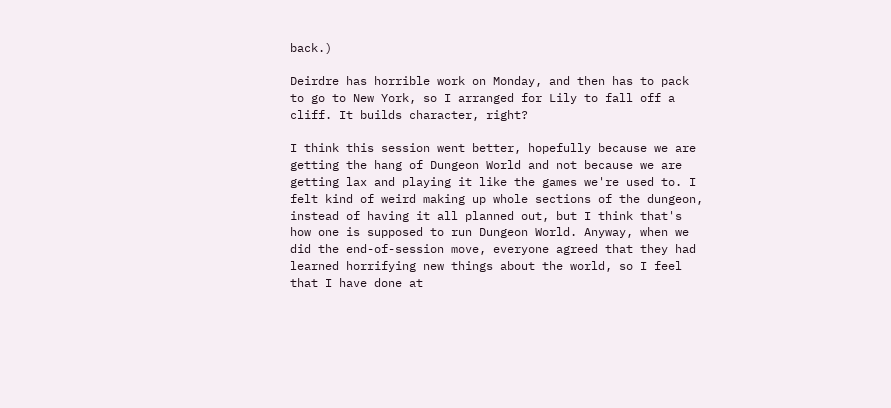back.)

Deirdre has horrible work on Monday, and then has to pack to go to New York, so I arranged for Lily to fall off a cliff. It builds character, right?

I think this session went better, hopefully because we are getting the hang of Dungeon World and not because we are getting lax and playing it like the games we're used to. I felt kind of weird making up whole sections of the dungeon, instead of having it all planned out, but I think that's how one is supposed to run Dungeon World. Anyway, when we did the end-of-session move, everyone agreed that they had learned horrifying new things about the world, so I feel that I have done at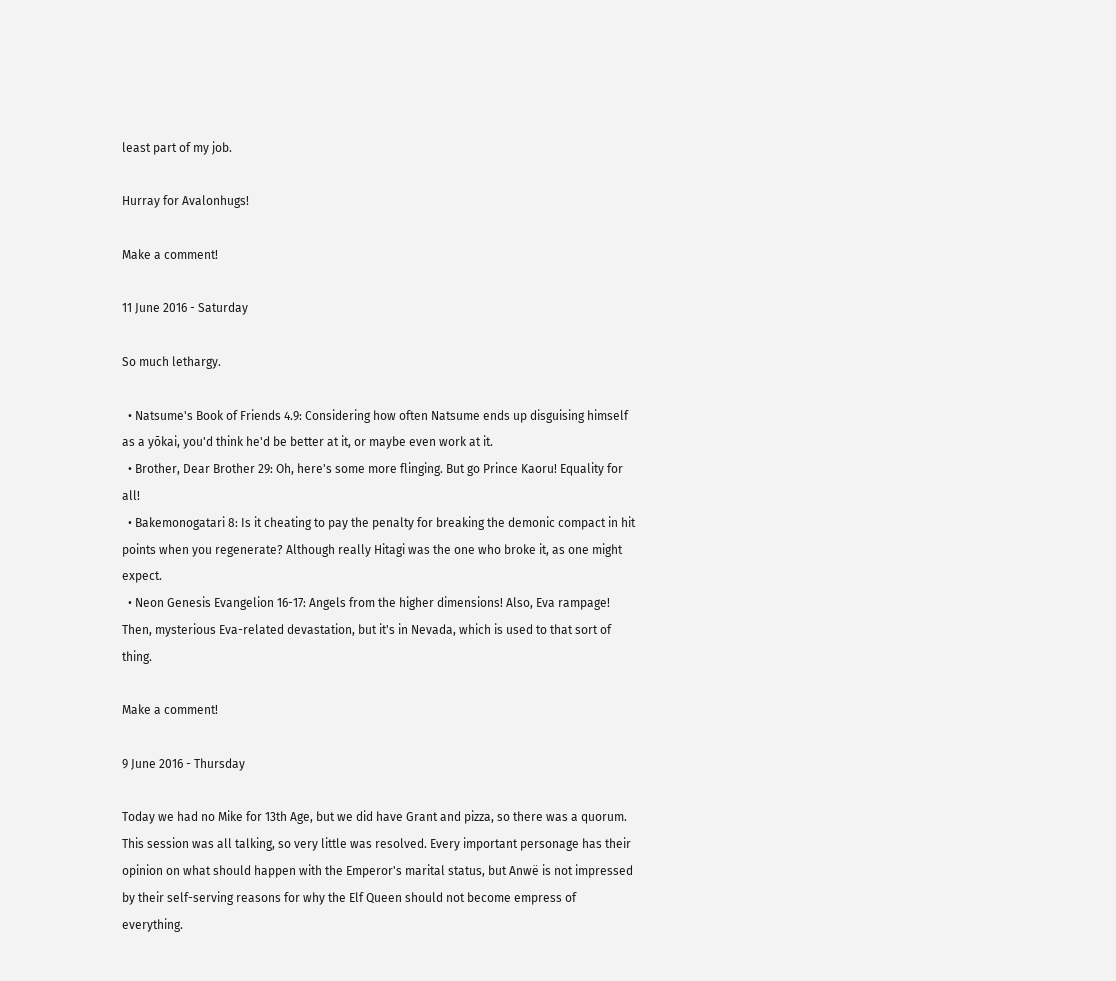least part of my job.

Hurray for Avalonhugs!

Make a comment!

11 June 2016 - Saturday

So much lethargy.

  • Natsume's Book of Friends 4.9: Considering how often Natsume ends up disguising himself as a yōkai, you'd think he'd be better at it, or maybe even work at it.
  • Brother, Dear Brother 29: Oh, here's some more flinging. But go Prince Kaoru! Equality for all!
  • Bakemonogatari 8: Is it cheating to pay the penalty for breaking the demonic compact in hit points when you regenerate? Although really Hitagi was the one who broke it, as one might expect.
  • Neon Genesis Evangelion 16-17: Angels from the higher dimensions! Also, Eva rampage! Then, mysterious Eva-related devastation, but it's in Nevada, which is used to that sort of thing.

Make a comment!

9 June 2016 - Thursday

Today we had no Mike for 13th Age, but we did have Grant and pizza, so there was a quorum. This session was all talking, so very little was resolved. Every important personage has their opinion on what should happen with the Emperor's marital status, but Anwë is not impressed by their self-serving reasons for why the Elf Queen should not become empress of everything.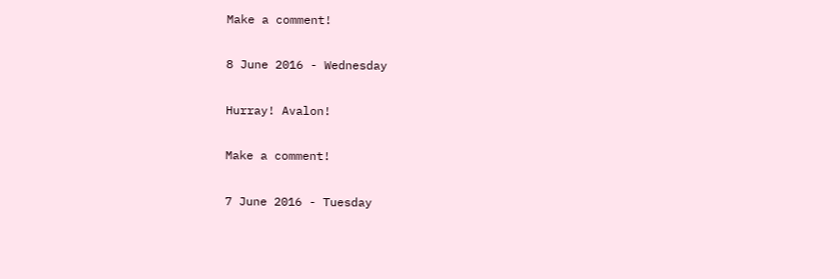Make a comment!

8 June 2016 - Wednesday

Hurray! Avalon!

Make a comment!

7 June 2016 - Tuesday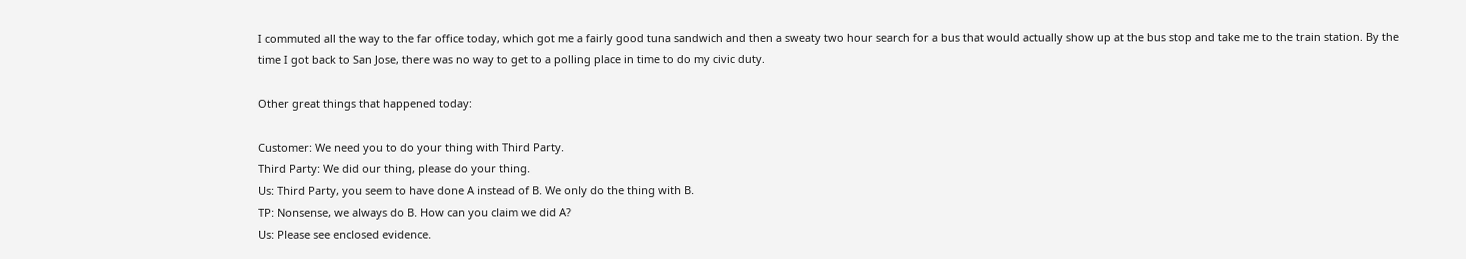I commuted all the way to the far office today, which got me a fairly good tuna sandwich and then a sweaty two hour search for a bus that would actually show up at the bus stop and take me to the train station. By the time I got back to San Jose, there was no way to get to a polling place in time to do my civic duty.

Other great things that happened today:

Customer: We need you to do your thing with Third Party.
Third Party: We did our thing, please do your thing.
Us: Third Party, you seem to have done A instead of B. We only do the thing with B.
TP: Nonsense, we always do B. How can you claim we did A?
Us: Please see enclosed evidence.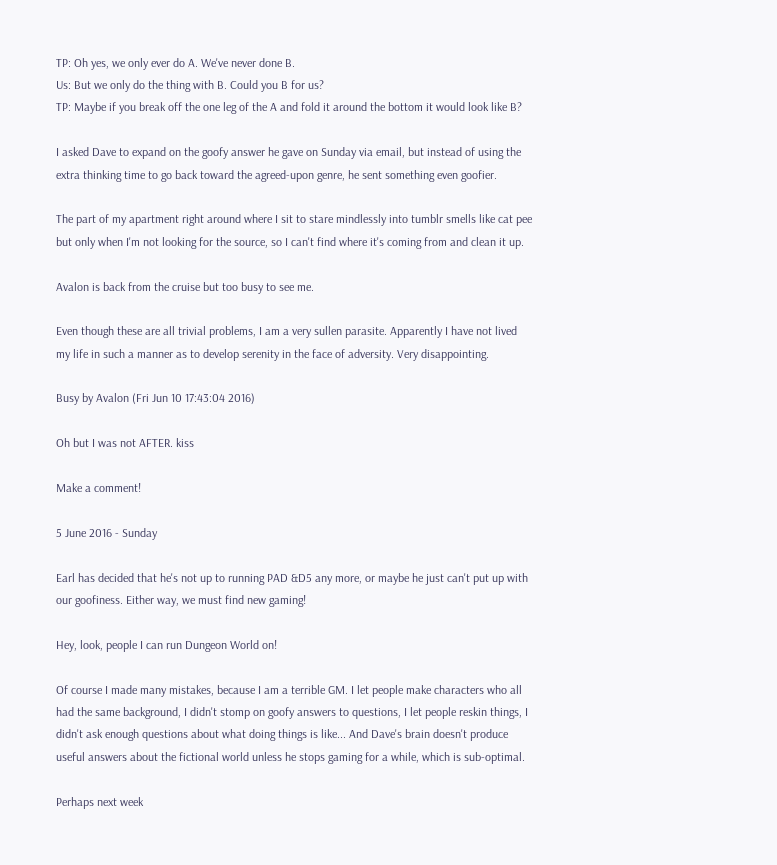TP: Oh yes, we only ever do A. We've never done B.
Us: But we only do the thing with B. Could you B for us?
TP: Maybe if you break off the one leg of the A and fold it around the bottom it would look like B?

I asked Dave to expand on the goofy answer he gave on Sunday via email, but instead of using the extra thinking time to go back toward the agreed-upon genre, he sent something even goofier.

The part of my apartment right around where I sit to stare mindlessly into tumblr smells like cat pee but only when I'm not looking for the source, so I can't find where it's coming from and clean it up.

Avalon is back from the cruise but too busy to see me.

Even though these are all trivial problems, I am a very sullen parasite. Apparently I have not lived my life in such a manner as to develop serenity in the face of adversity. Very disappointing.

Busy by Avalon (Fri Jun 10 17:43:04 2016)

Oh but I was not AFTER. kiss

Make a comment!

5 June 2016 - Sunday

Earl has decided that he's not up to running PAD &D5 any more, or maybe he just can't put up with our goofiness. Either way, we must find new gaming!

Hey, look, people I can run Dungeon World on!

Of course I made many mistakes, because I am a terrible GM. I let people make characters who all had the same background, I didn't stomp on goofy answers to questions, I let people reskin things, I didn't ask enough questions about what doing things is like... And Dave's brain doesn't produce useful answers about the fictional world unless he stops gaming for a while, which is sub-optimal.

Perhaps next week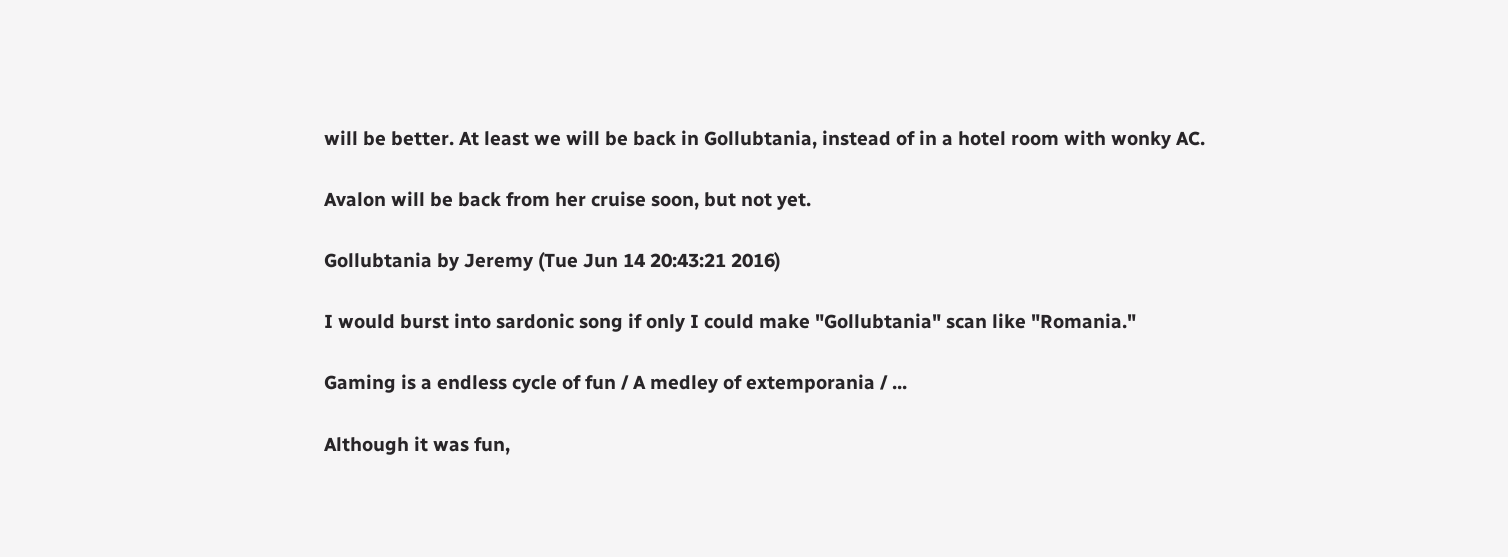will be better. At least we will be back in Gollubtania, instead of in a hotel room with wonky AC.

Avalon will be back from her cruise soon, but not yet.

Gollubtania by Jeremy (Tue Jun 14 20:43:21 2016)

I would burst into sardonic song if only I could make "Gollubtania" scan like "Romania."

Gaming is a endless cycle of fun / A medley of extemporania / ...

Although it was fun,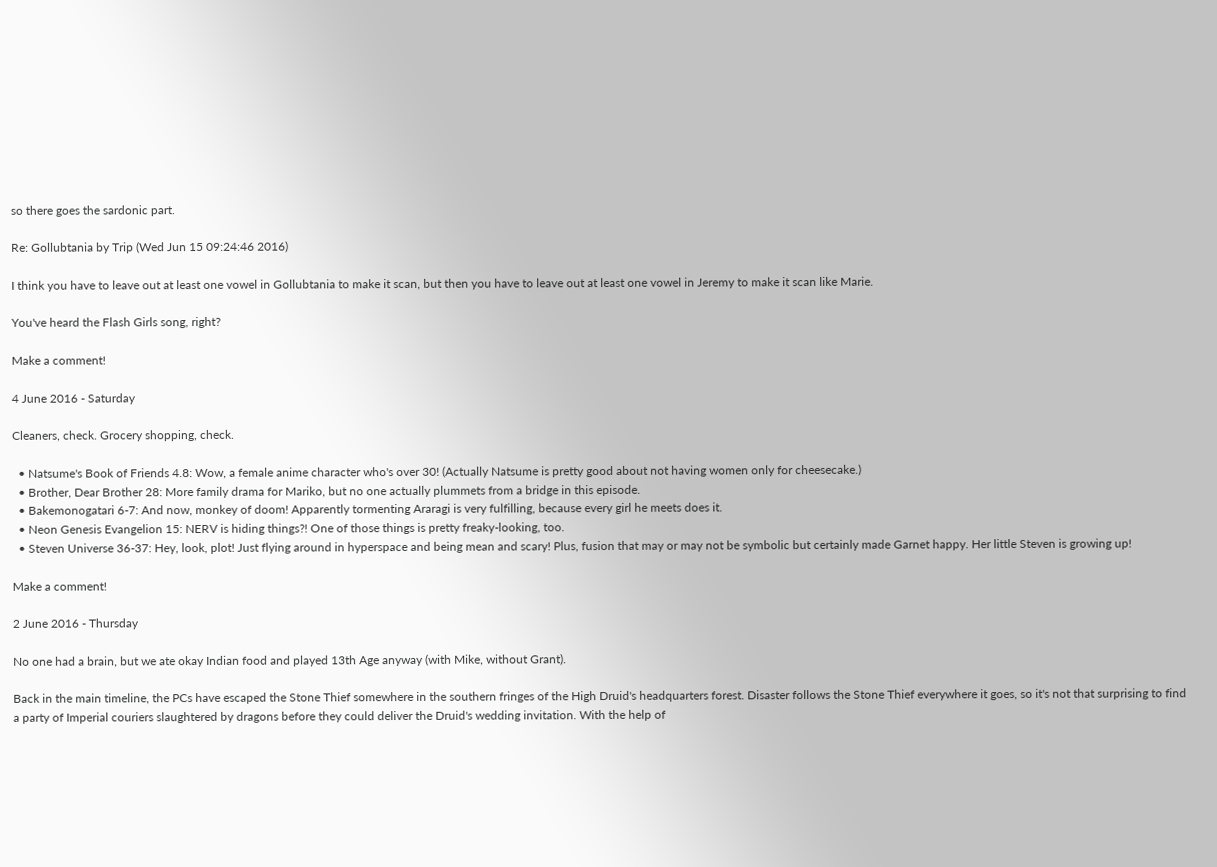so there goes the sardonic part.

Re: Gollubtania by Trip (Wed Jun 15 09:24:46 2016)

I think you have to leave out at least one vowel in Gollubtania to make it scan, but then you have to leave out at least one vowel in Jeremy to make it scan like Marie.

You've heard the Flash Girls song, right?

Make a comment!

4 June 2016 - Saturday

Cleaners, check. Grocery shopping, check.

  • Natsume's Book of Friends 4.8: Wow, a female anime character who's over 30! (Actually Natsume is pretty good about not having women only for cheesecake.)
  • Brother, Dear Brother 28: More family drama for Mariko, but no one actually plummets from a bridge in this episode.
  • Bakemonogatari 6-7: And now, monkey of doom! Apparently tormenting Araragi is very fulfilling, because every girl he meets does it.
  • Neon Genesis Evangelion 15: NERV is hiding things?! One of those things is pretty freaky-looking, too.
  • Steven Universe 36-37: Hey, look, plot! Just flying around in hyperspace and being mean and scary! Plus, fusion that may or may not be symbolic but certainly made Garnet happy. Her little Steven is growing up!

Make a comment!

2 June 2016 - Thursday

No one had a brain, but we ate okay Indian food and played 13th Age anyway (with Mike, without Grant).

Back in the main timeline, the PCs have escaped the Stone Thief somewhere in the southern fringes of the High Druid's headquarters forest. Disaster follows the Stone Thief everywhere it goes, so it's not that surprising to find a party of Imperial couriers slaughtered by dragons before they could deliver the Druid's wedding invitation. With the help of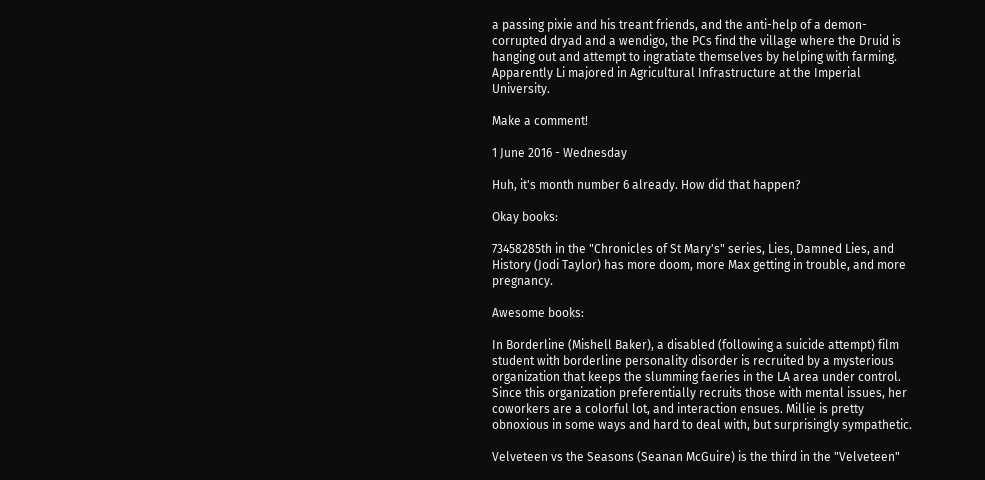a passing pixie and his treant friends, and the anti-help of a demon-corrupted dryad and a wendigo, the PCs find the village where the Druid is hanging out and attempt to ingratiate themselves by helping with farming. Apparently Li majored in Agricultural Infrastructure at the Imperial University.

Make a comment!

1 June 2016 - Wednesday

Huh, it's month number 6 already. How did that happen?

Okay books:

73458285th in the "Chronicles of St Mary's" series, Lies, Damned Lies, and History (Jodi Taylor) has more doom, more Max getting in trouble, and more pregnancy.

Awesome books:

In Borderline (Mishell Baker), a disabled (following a suicide attempt) film student with borderline personality disorder is recruited by a mysterious organization that keeps the slumming faeries in the LA area under control. Since this organization preferentially recruits those with mental issues, her coworkers are a colorful lot, and interaction ensues. Millie is pretty obnoxious in some ways and hard to deal with, but surprisingly sympathetic.

Velveteen vs the Seasons (Seanan McGuire) is the third in the "Velveteen"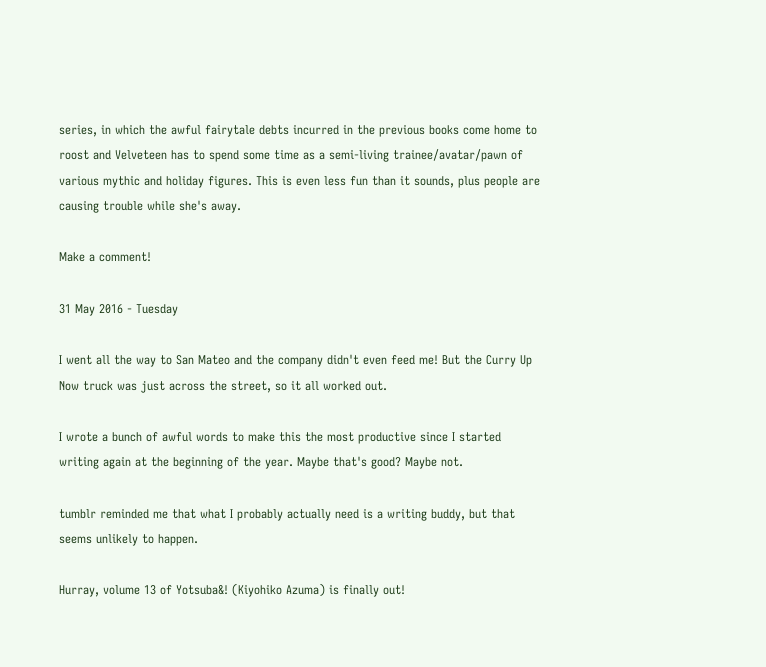series, in which the awful fairytale debts incurred in the previous books come home to roost and Velveteen has to spend some time as a semi-living trainee/avatar/pawn of various mythic and holiday figures. This is even less fun than it sounds, plus people are causing trouble while she's away.

Make a comment!

31 May 2016 - Tuesday

I went all the way to San Mateo and the company didn't even feed me! But the Curry Up Now truck was just across the street, so it all worked out.

I wrote a bunch of awful words to make this the most productive since I started writing again at the beginning of the year. Maybe that's good? Maybe not.

tumblr reminded me that what I probably actually need is a writing buddy, but that seems unlikely to happen.

Hurray, volume 13 of Yotsuba&! (Kiyohiko Azuma) is finally out!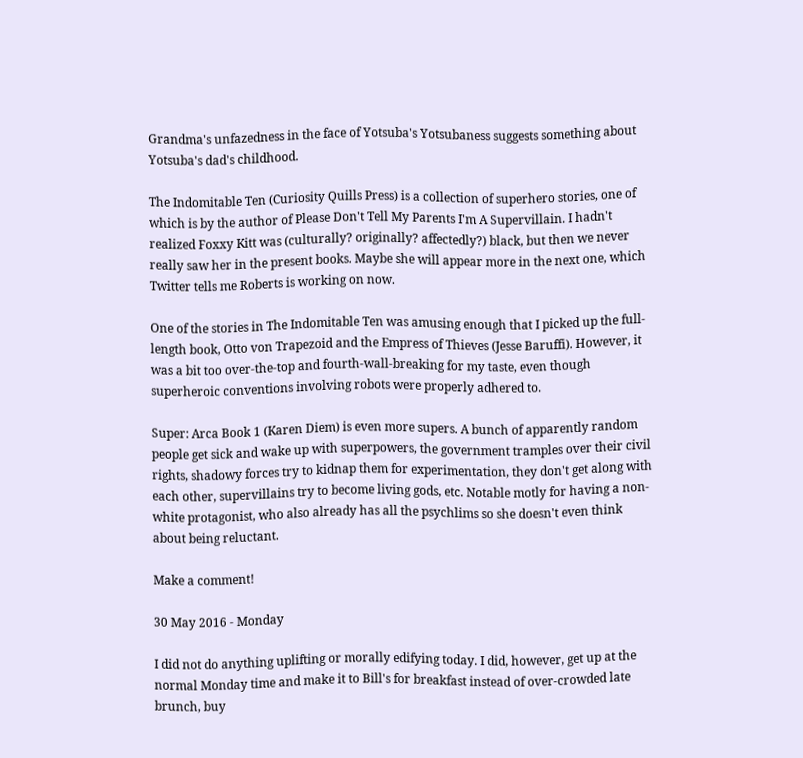Grandma's unfazedness in the face of Yotsuba's Yotsubaness suggests something about Yotsuba's dad's childhood.

The Indomitable Ten (Curiosity Quills Press) is a collection of superhero stories, one of which is by the author of Please Don't Tell My Parents I'm A Supervillain. I hadn't realized Foxxy Kitt was (culturally? originally? affectedly?) black, but then we never really saw her in the present books. Maybe she will appear more in the next one, which Twitter tells me Roberts is working on now.

One of the stories in The Indomitable Ten was amusing enough that I picked up the full-length book, Otto von Trapezoid and the Empress of Thieves (Jesse Baruffi). However, it was a bit too over-the-top and fourth-wall-breaking for my taste, even though superheroic conventions involving robots were properly adhered to.

Super: Arca Book 1 (Karen Diem) is even more supers. A bunch of apparently random people get sick and wake up with superpowers, the government tramples over their civil rights, shadowy forces try to kidnap them for experimentation, they don't get along with each other, supervillains try to become living gods, etc. Notable motly for having a non-white protagonist, who also already has all the psychlims so she doesn't even think about being reluctant.

Make a comment!

30 May 2016 - Monday

I did not do anything uplifting or morally edifying today. I did, however, get up at the normal Monday time and make it to Bill's for breakfast instead of over-crowded late brunch, buy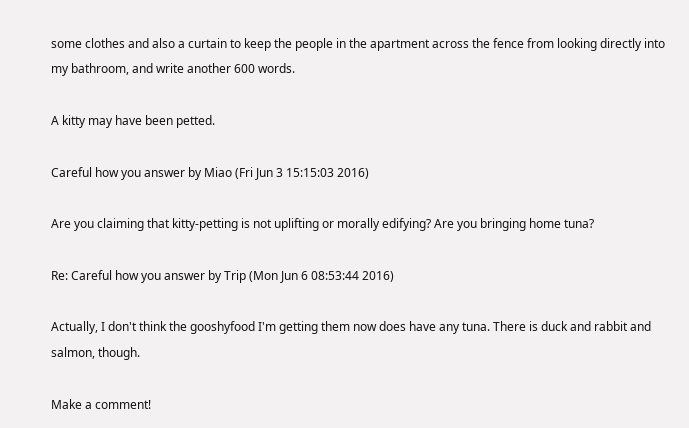some clothes and also a curtain to keep the people in the apartment across the fence from looking directly into my bathroom, and write another 600 words.

A kitty may have been petted.

Careful how you answer by Miao (Fri Jun 3 15:15:03 2016)

Are you claiming that kitty-petting is not uplifting or morally edifying? Are you bringing home tuna?

Re: Careful how you answer by Trip (Mon Jun 6 08:53:44 2016)

Actually, I don't think the gooshyfood I'm getting them now does have any tuna. There is duck and rabbit and salmon, though.

Make a comment!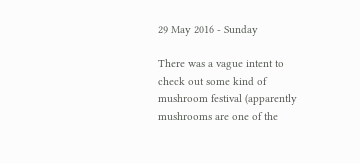29 May 2016 - Sunday

There was a vague intent to check out some kind of mushroom festival (apparently mushrooms are one of the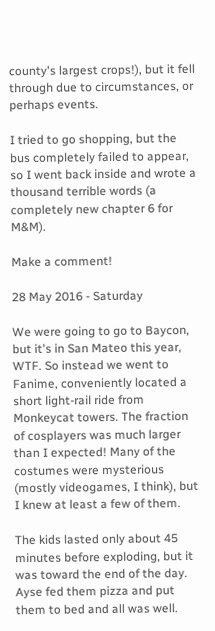county's largest crops!), but it fell through due to circumstances, or perhaps events.

I tried to go shopping, but the bus completely failed to appear, so I went back inside and wrote a thousand terrible words (a completely new chapter 6 for M&M).

Make a comment!

28 May 2016 - Saturday

We were going to go to Baycon, but it's in San Mateo this year, WTF. So instead we went to Fanime, conveniently located a short light-rail ride from Monkeycat towers. The fraction of cosplayers was much larger than I expected! Many of the costumes were mysterious (mostly videogames, I think), but I knew at least a few of them.

The kids lasted only about 45 minutes before exploding, but it was toward the end of the day. Ayse fed them pizza and put them to bed and all was well.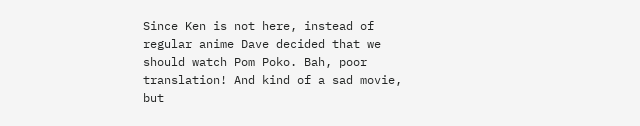Since Ken is not here, instead of regular anime Dave decided that we should watch Pom Poko. Bah, poor translation! And kind of a sad movie, but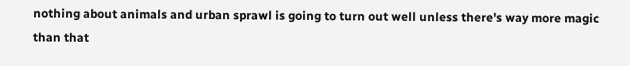nothing about animals and urban sprawl is going to turn out well unless there's way more magic than that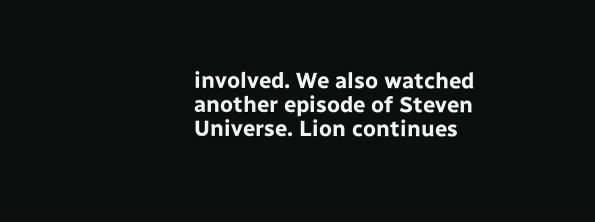involved. We also watched another episode of Steven Universe. Lion continues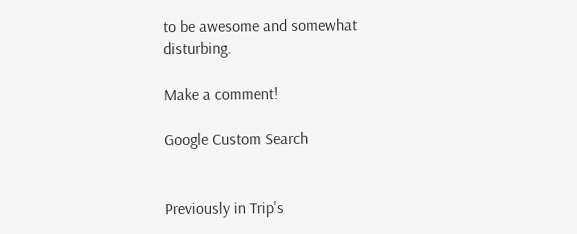to be awesome and somewhat disturbing.

Make a comment!

Google Custom Search


Previously in Trip's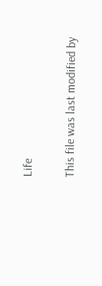Life

This file was last modified by